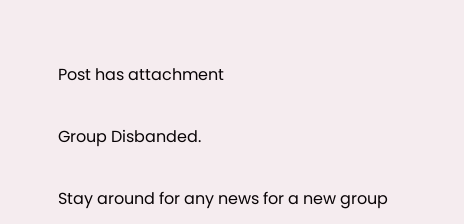Post has attachment

Group Disbanded.

Stay around for any news for a new group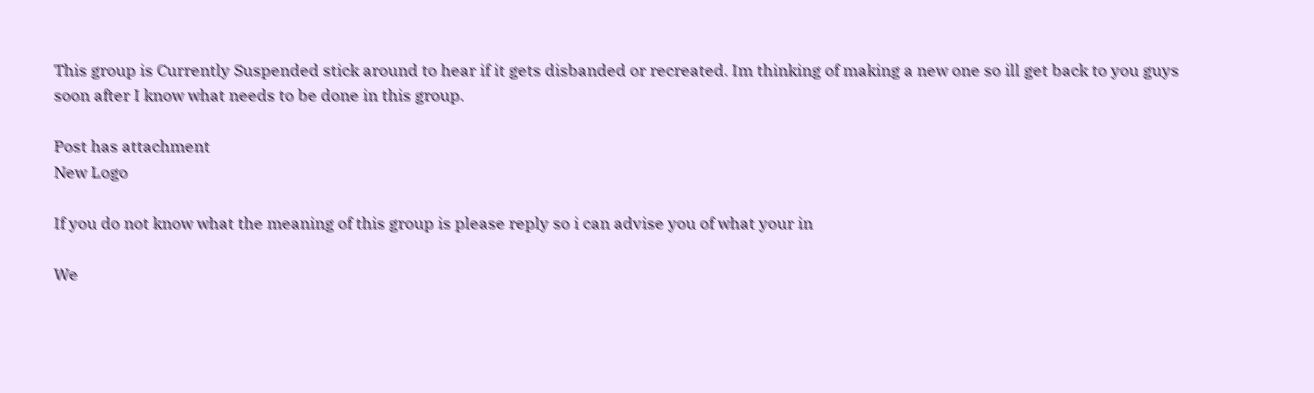This group is Currently Suspended stick around to hear if it gets disbanded or recreated. Im thinking of making a new one so ill get back to you guys soon after I know what needs to be done in this group.

Post has attachment
New Logo

If you do not know what the meaning of this group is please reply so i can advise you of what your in

We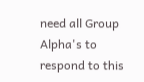need all Group Alpha's to respond to this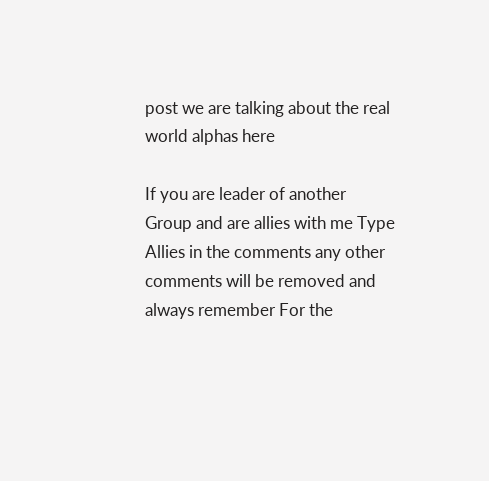post we are talking about the real world alphas here

If you are leader of another Group and are allies with me Type Allies in the comments any other comments will be removed and always remember For the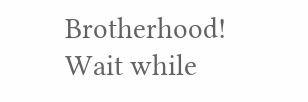Brotherhood!
Wait while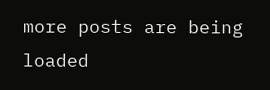more posts are being loaded